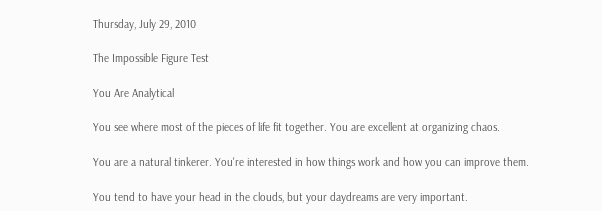Thursday, July 29, 2010

The Impossible Figure Test

You Are Analytical

You see where most of the pieces of life fit together. You are excellent at organizing chaos.

You are a natural tinkerer. You're interested in how things work and how you can improve them.

You tend to have your head in the clouds, but your daydreams are very important.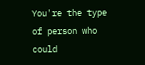You're the type of person who could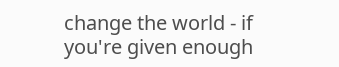change the world - if you're given enough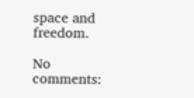space and freedom.

No comments: